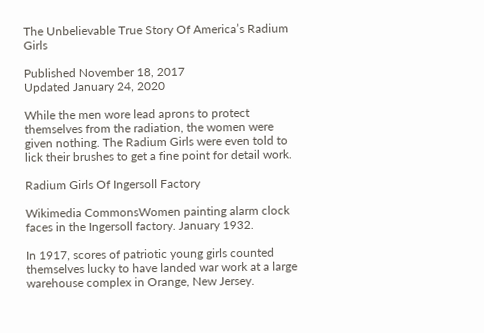The Unbelievable True Story Of America’s Radium Girls

Published November 18, 2017
Updated January 24, 2020

While the men wore lead aprons to protect themselves from the radiation, the women were given nothing. The Radium Girls were even told to lick their brushes to get a fine point for detail work.

Radium Girls Of Ingersoll Factory

Wikimedia CommonsWomen painting alarm clock faces in the Ingersoll factory. January 1932.

In 1917, scores of patriotic young girls counted themselves lucky to have landed war work at a large warehouse complex in Orange, New Jersey.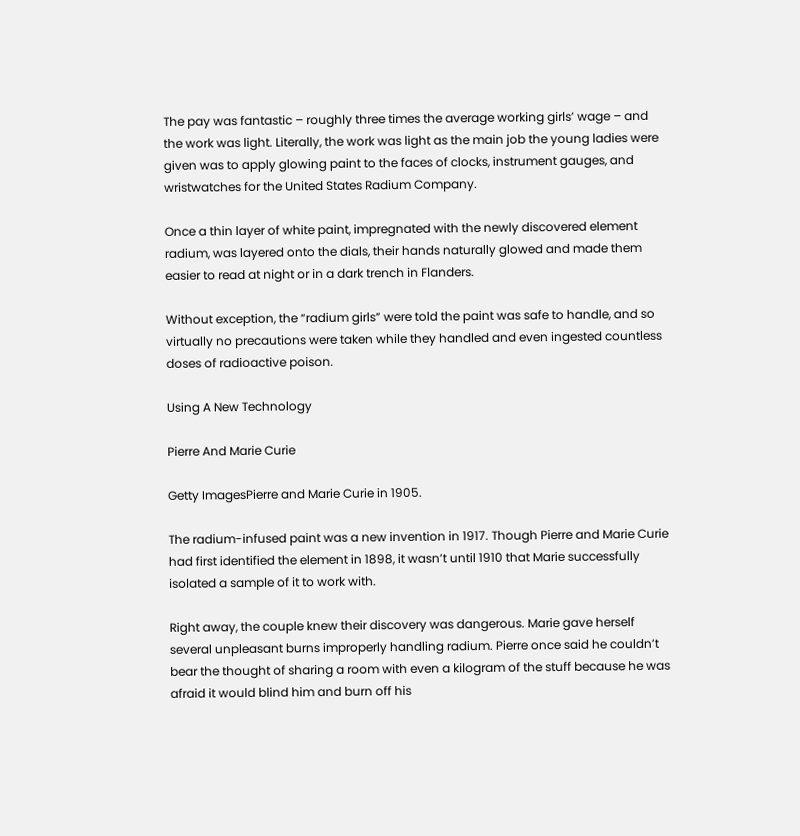The pay was fantastic – roughly three times the average working girls’ wage – and the work was light. Literally, the work was light as the main job the young ladies were given was to apply glowing paint to the faces of clocks, instrument gauges, and wristwatches for the United States Radium Company.

Once a thin layer of white paint, impregnated with the newly discovered element radium, was layered onto the dials, their hands naturally glowed and made them easier to read at night or in a dark trench in Flanders.

Without exception, the “radium girls” were told the paint was safe to handle, and so virtually no precautions were taken while they handled and even ingested countless doses of radioactive poison.

Using A New Technology

Pierre And Marie Curie

Getty ImagesPierre and Marie Curie in 1905.

The radium-infused paint was a new invention in 1917. Though Pierre and Marie Curie had first identified the element in 1898, it wasn’t until 1910 that Marie successfully isolated a sample of it to work with.

Right away, the couple knew their discovery was dangerous. Marie gave herself several unpleasant burns improperly handling radium. Pierre once said he couldn’t bear the thought of sharing a room with even a kilogram of the stuff because he was afraid it would blind him and burn off his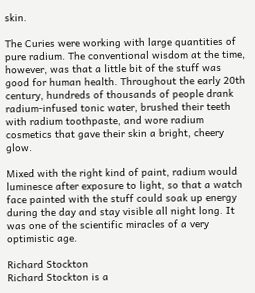skin.

The Curies were working with large quantities of pure radium. The conventional wisdom at the time, however, was that a little bit of the stuff was good for human health. Throughout the early 20th century, hundreds of thousands of people drank radium-infused tonic water, brushed their teeth with radium toothpaste, and wore radium cosmetics that gave their skin a bright, cheery glow.

Mixed with the right kind of paint, radium would luminesce after exposure to light, so that a watch face painted with the stuff could soak up energy during the day and stay visible all night long. It was one of the scientific miracles of a very optimistic age.

Richard Stockton
Richard Stockton is a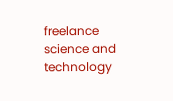freelance science and technology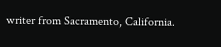writer from Sacramento, California.